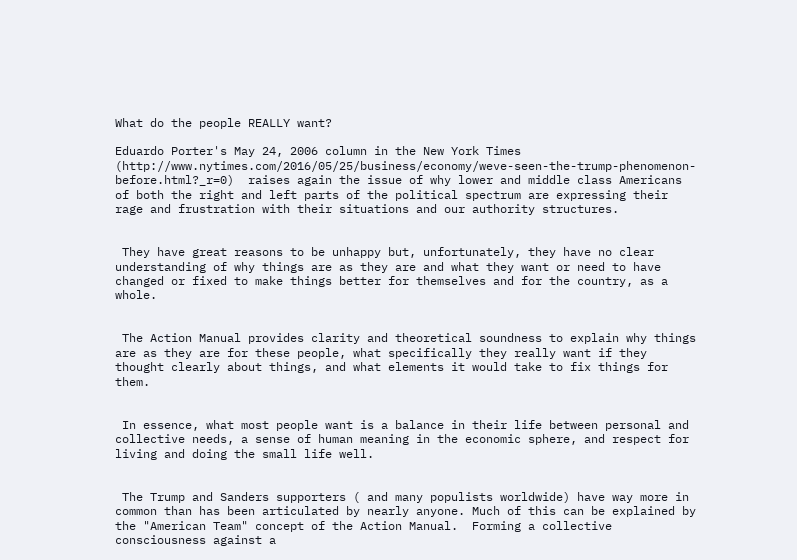What do the people REALLY want?

Eduardo Porter's May 24, 2006 column in the New York Times (http://www.nytimes.com/2016/05/25/business/economy/weve-seen-the-trump-phenomenon-before.html?_r=0)  raises again the issue of why lower and middle class Americans of both the right and left parts of the political spectrum are expressing their rage and frustration with their situations and our authority structures.


 They have great reasons to be unhappy but, unfortunately, they have no clear understanding of why things are as they are and what they want or need to have changed or fixed to make things better for themselves and for the country, as a whole.


 The Action Manual provides clarity and theoretical soundness to explain why things are as they are for these people, what specifically they really want if they thought clearly about things, and what elements it would take to fix things for them.


 In essence, what most people want is a balance in their life between personal and collective needs, a sense of human meaning in the economic sphere, and respect for living and doing the small life well.


 The Trump and Sanders supporters ( and many populists worldwide) have way more in common than has been articulated by nearly anyone. Much of this can be explained by the "American Team" concept of the Action Manual.  Forming a collective consciousness against a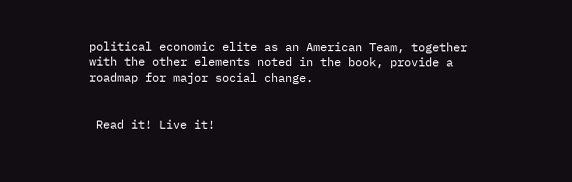political economic elite as an American Team, together with the other elements noted in the book, provide a roadmap for major social change.


 Read it! Live it!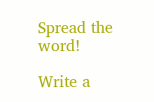Spread the word!

Write a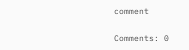comment

Comments: 0